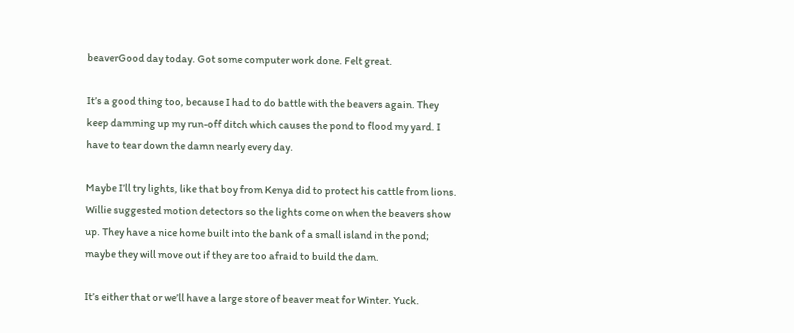beaverGood day today. Got some computer work done. Felt great.

It’s a good thing too, because I had to do battle with the beavers again. They keep damming up my run-off ditch which causes the pond to flood my yard. I have to tear down the damn nearly every day.

Maybe I’ll try lights, like that boy from Kenya did to protect his cattle from lions. Willie suggested motion detectors so the lights come on when the beavers show up. They have a nice home built into the bank of a small island in the pond; maybe they will move out if they are too afraid to build the dam.

It’s either that or we’ll have a large store of beaver meat for Winter. Yuck.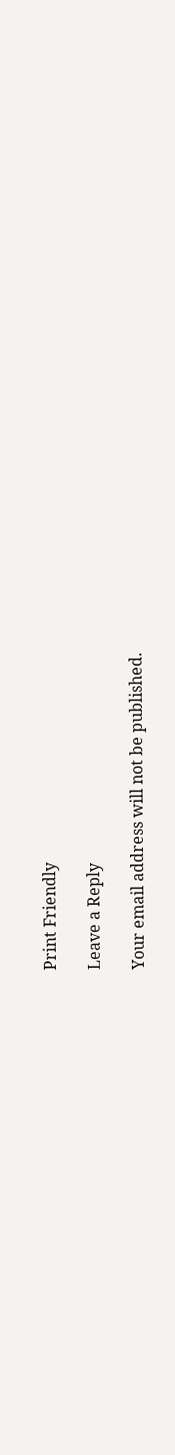Print Friendly

Leave a Reply

Your email address will not be published.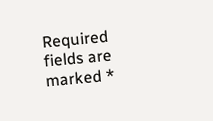Required fields are marked *